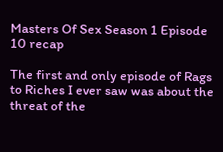Masters Of Sex Season 1 Episode 10 recap

The first and only episode of Rags to Riches I ever saw was about the threat of the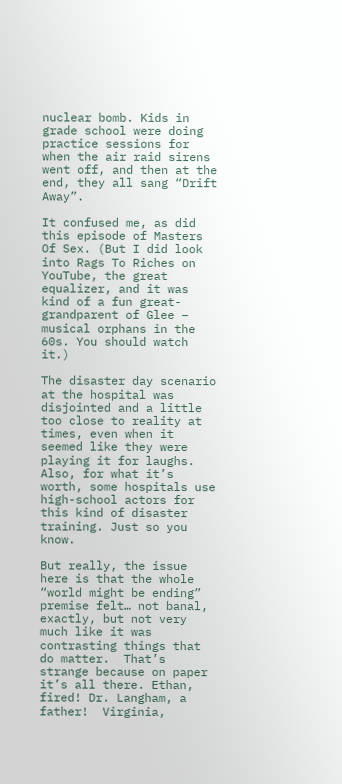nuclear bomb. Kids in grade school were doing practice sessions for when the air raid sirens went off, and then at the end, they all sang “Drift Away”.

It confused me, as did this episode of Masters Of Sex. (But I did look into Rags To Riches on YouTube, the great equalizer, and it was kind of a fun great-grandparent of Glee – musical orphans in the 60s. You should watch it.)

The disaster day scenario at the hospital was disjointed and a little too close to reality at times, even when it seemed like they were playing it for laughs. Also, for what it’s worth, some hospitals use high-school actors for this kind of disaster training. Just so you know.

But really, the issue here is that the whole “world might be ending” premise felt… not banal, exactly, but not very much like it was contrasting things that do matter.  That’s strange because on paper it’s all there. Ethan, fired! Dr. Langham, a father!  Virginia,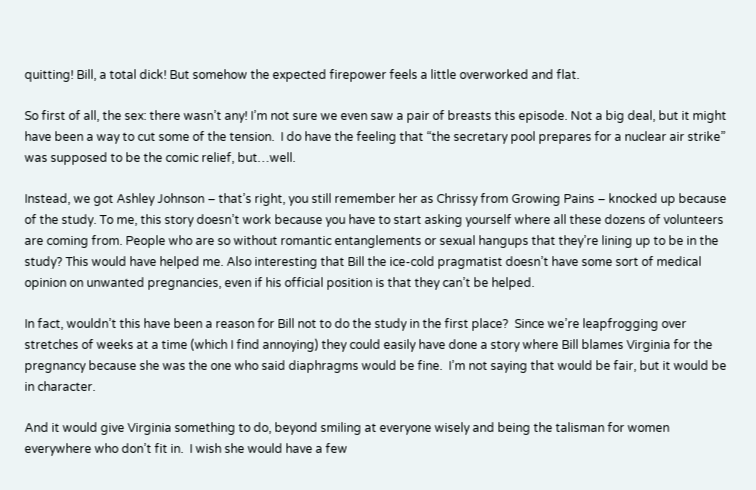quitting! Bill, a total dick! But somehow the expected firepower feels a little overworked and flat.

So first of all, the sex: there wasn’t any! I’m not sure we even saw a pair of breasts this episode. Not a big deal, but it might have been a way to cut some of the tension.  I do have the feeling that “the secretary pool prepares for a nuclear air strike” was supposed to be the comic relief, but…well.

Instead, we got Ashley Johnson – that’s right, you still remember her as Chrissy from Growing Pains – knocked up because of the study. To me, this story doesn’t work because you have to start asking yourself where all these dozens of volunteers are coming from. People who are so without romantic entanglements or sexual hangups that they’re lining up to be in the study? This would have helped me. Also interesting that Bill the ice-cold pragmatist doesn’t have some sort of medical opinion on unwanted pregnancies, even if his official position is that they can’t be helped.

In fact, wouldn’t this have been a reason for Bill not to do the study in the first place?  Since we’re leapfrogging over stretches of weeks at a time (which I find annoying) they could easily have done a story where Bill blames Virginia for the pregnancy because she was the one who said diaphragms would be fine.  I’m not saying that would be fair, but it would be in character.

And it would give Virginia something to do, beyond smiling at everyone wisely and being the talisman for women everywhere who don’t fit in.  I wish she would have a few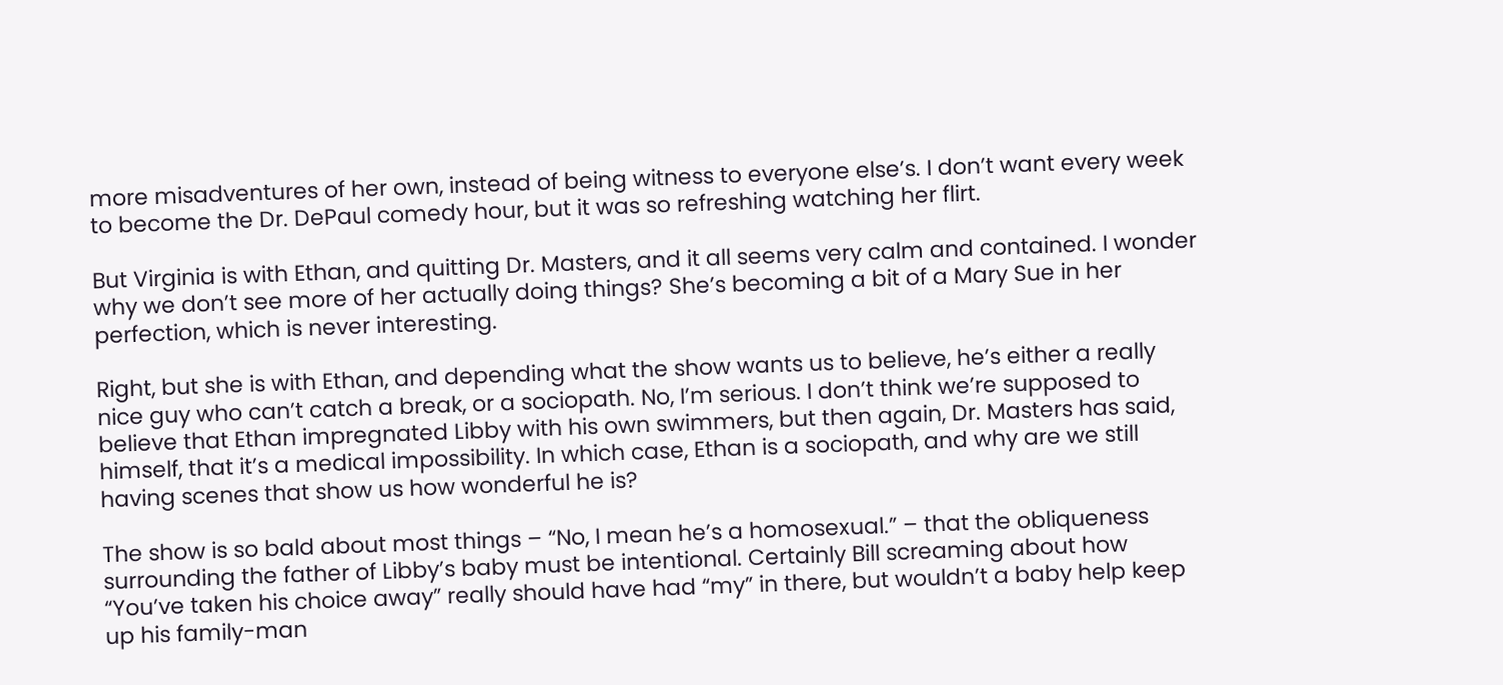more misadventures of her own, instead of being witness to everyone else’s. I don’t want every week to become the Dr. DePaul comedy hour, but it was so refreshing watching her flirt.

But Virginia is with Ethan, and quitting Dr. Masters, and it all seems very calm and contained. I wonder why we don’t see more of her actually doing things? She’s becoming a bit of a Mary Sue in her perfection, which is never interesting.

Right, but she is with Ethan, and depending what the show wants us to believe, he’s either a really nice guy who can’t catch a break, or a sociopath. No, I’m serious. I don’t think we’re supposed to believe that Ethan impregnated Libby with his own swimmers, but then again, Dr. Masters has said, himself, that it’s a medical impossibility. In which case, Ethan is a sociopath, and why are we still having scenes that show us how wonderful he is?

The show is so bald about most things – “No, I mean he’s a homosexual.” – that the obliqueness surrounding the father of Libby’s baby must be intentional. Certainly Bill screaming about how “You’ve taken his choice away” really should have had “my” in there, but wouldn’t a baby help keep up his family-man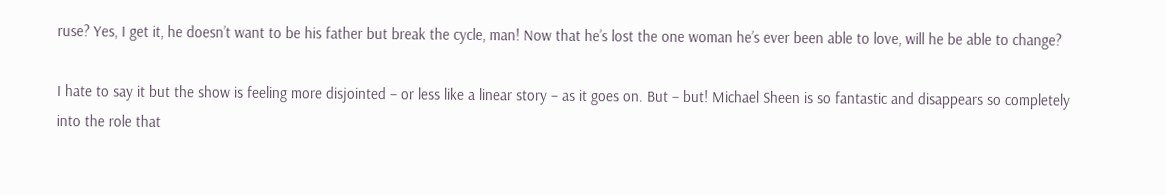ruse? Yes, I get it, he doesn’t want to be his father but break the cycle, man! Now that he’s lost the one woman he’s ever been able to love, will he be able to change?

I hate to say it but the show is feeling more disjointed – or less like a linear story – as it goes on. But – but! Michael Sheen is so fantastic and disappears so completely into the role that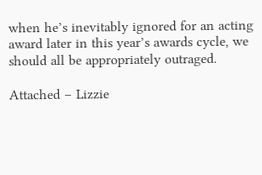when he’s inevitably ignored for an acting award later in this year’s awards cycle, we should all be appropriately outraged.

Attached – Lizzie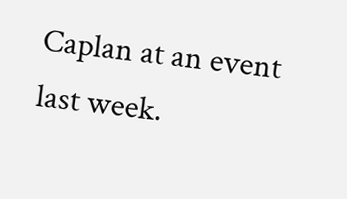Caplan at an event last week.